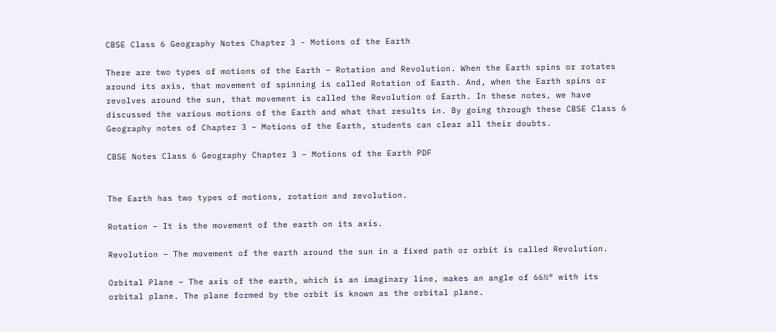CBSE Class 6 Geography Notes Chapter 3 - Motions of the Earth

There are two types of motions of the Earth – Rotation and Revolution. When the Earth spins or rotates around its axis, that movement of spinning is called Rotation of Earth. And, when the Earth spins or revolves around the sun, that movement is called the Revolution of Earth. In these notes, we have discussed the various motions of the Earth and what that results in. By going through these CBSE Class 6 Geography notes of Chapter 3 – Motions of the Earth, students can clear all their doubts.

CBSE Notes Class 6 Geography Chapter 3 – Motions of the Earth PDF


The Earth has two types of motions, rotation and revolution.

Rotation – It is the movement of the earth on its axis.

Revolution – The movement of the earth around the sun in a fixed path or orbit is called Revolution.

Orbital Plane – The axis of the earth, which is an imaginary line, makes an angle of 66½° with its orbital plane. The plane formed by the orbit is known as the orbital plane.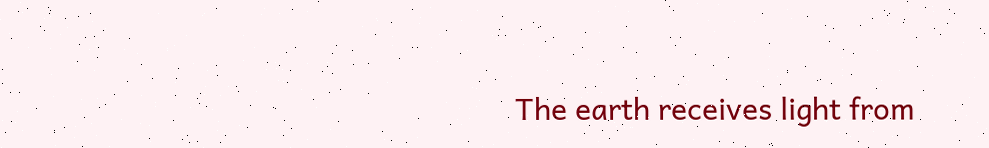The earth receives light from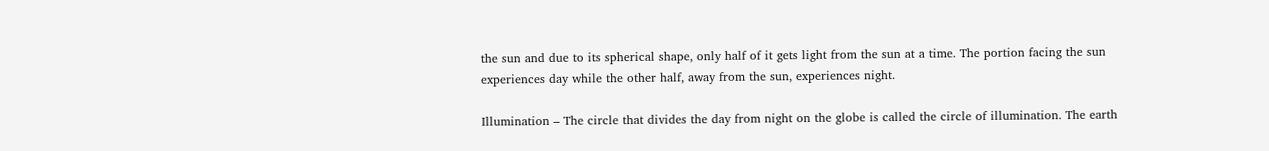the sun and due to its spherical shape, only half of it gets light from the sun at a time. The portion facing the sun experiences day while the other half, away from the sun, experiences night.

Illumination – The circle that divides the day from night on the globe is called the circle of illumination. The earth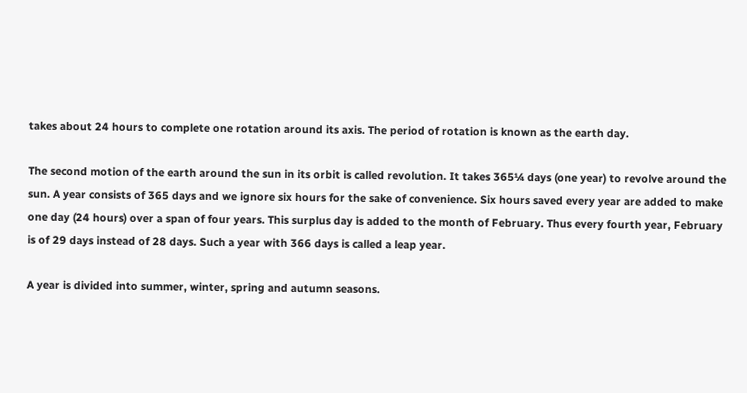takes about 24 hours to complete one rotation around its axis. The period of rotation is known as the earth day.

The second motion of the earth around the sun in its orbit is called revolution. It takes 365¼ days (one year) to revolve around the sun. A year consists of 365 days and we ignore six hours for the sake of convenience. Six hours saved every year are added to make one day (24 hours) over a span of four years. This surplus day is added to the month of February. Thus every fourth year, February is of 29 days instead of 28 days. Such a year with 366 days is called a leap year.

A year is divided into summer, winter, spring and autumn seasons.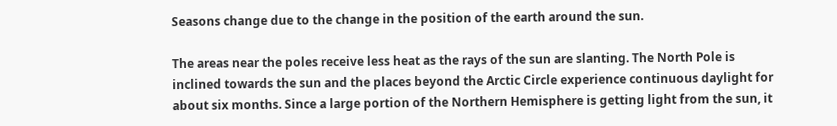Seasons change due to the change in the position of the earth around the sun.

The areas near the poles receive less heat as the rays of the sun are slanting. The North Pole is inclined towards the sun and the places beyond the Arctic Circle experience continuous daylight for about six months. Since a large portion of the Northern Hemisphere is getting light from the sun, it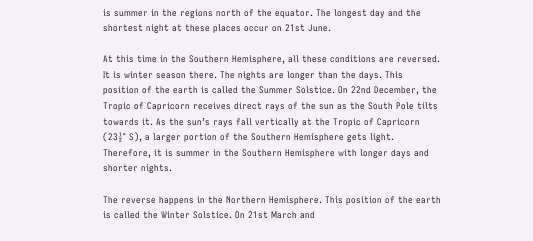is summer in the regions north of the equator. The longest day and the shortest night at these places occur on 21st June.

At this time in the Southern Hemisphere, all these conditions are reversed. It is winter season there. The nights are longer than the days. This position of the earth is called the Summer Solstice. On 22nd December, the Tropic of Capricorn receives direct rays of the sun as the South Pole tilts towards it. As the sun’s rays fall vertically at the Tropic of Capricorn (23½° S), a larger portion of the Southern Hemisphere gets light. Therefore, it is summer in the Southern Hemisphere with longer days and shorter nights.

The reverse happens in the Northern Hemisphere. This position of the earth is called the Winter Solstice. On 21st March and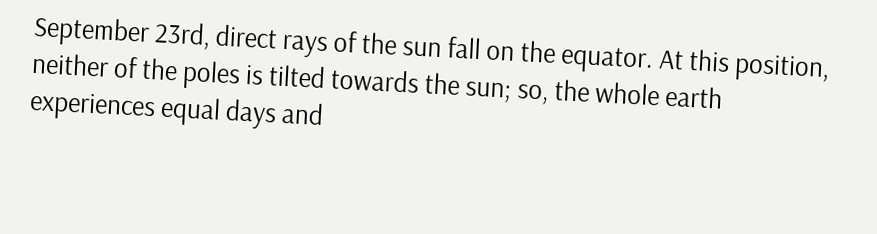September 23rd, direct rays of the sun fall on the equator. At this position, neither of the poles is tilted towards the sun; so, the whole earth experiences equal days and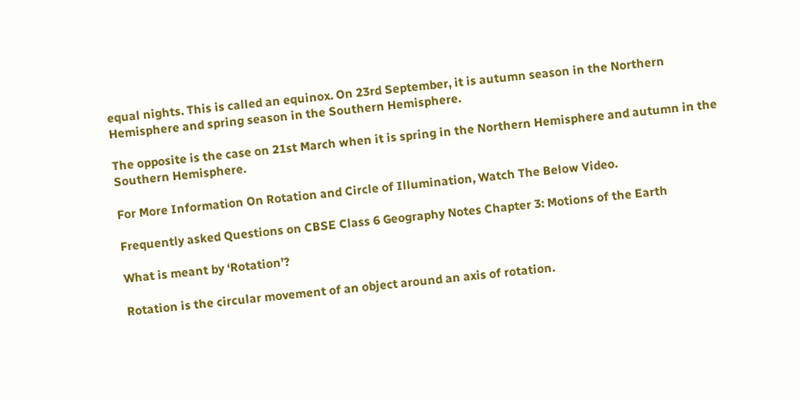equal nights. This is called an equinox. On 23rd September, it is autumn season in the Northern Hemisphere and spring season in the Southern Hemisphere.

The opposite is the case on 21st March when it is spring in the Northern Hemisphere and autumn in the Southern Hemisphere.

For More Information On Rotation and Circle of Illumination, Watch The Below Video.

Frequently asked Questions on CBSE Class 6 Geography Notes Chapter 3: Motions of the Earth

What is meant by ‘Rotation’?

Rotation is the circular movement of an object around an axis of rotation.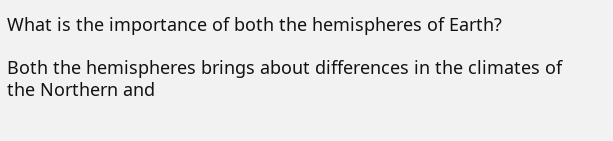What is the importance of both the hemispheres of Earth?

Both the hemispheres brings about differences in the climates of the Northern and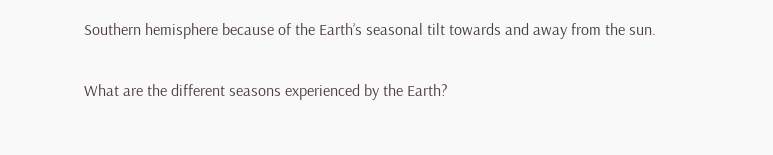Southern hemisphere because of the Earth’s seasonal tilt towards and away from the sun.

What are the different seasons experienced by the Earth?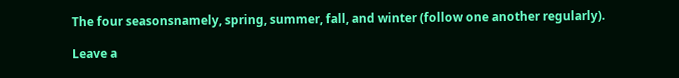The four seasonsnamely, spring, summer, fall, and winter (follow one another regularly).

Leave a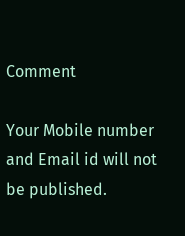Comment

Your Mobile number and Email id will not be published.